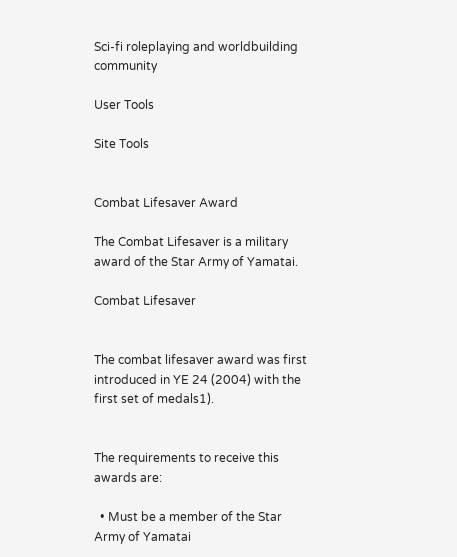Sci-fi roleplaying and worldbuilding community

User Tools

Site Tools


Combat Lifesaver Award

The Combat Lifesaver is a military award of the Star Army of Yamatai.

Combat Lifesaver


The combat lifesaver award was first introduced in YE 24 (2004) with the first set of medals1).


The requirements to receive this awards are:

  • Must be a member of the Star Army of Yamatai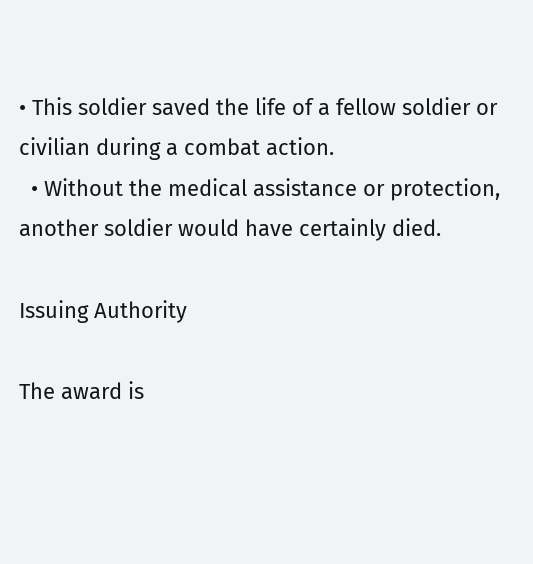• This soldier saved the life of a fellow soldier or civilian during a combat action.
  • Without the medical assistance or protection, another soldier would have certainly died.

Issuing Authority

The award is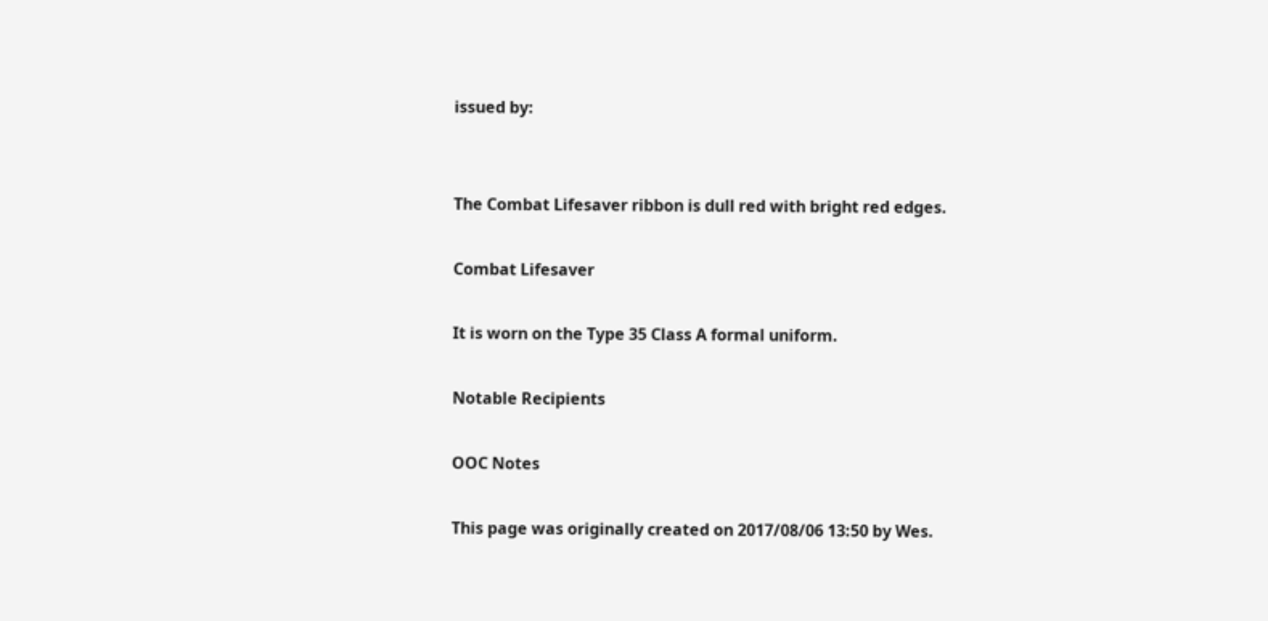issued by:


The Combat Lifesaver ribbon is dull red with bright red edges.

Combat Lifesaver

It is worn on the Type 35 Class A formal uniform.

Notable Recipients

OOC Notes

This page was originally created on 2017/08/06 13:50 by Wes.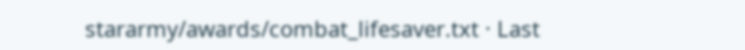stararmy/awards/combat_lifesaver.txt · Last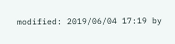modified: 2019/06/04 17:19 by